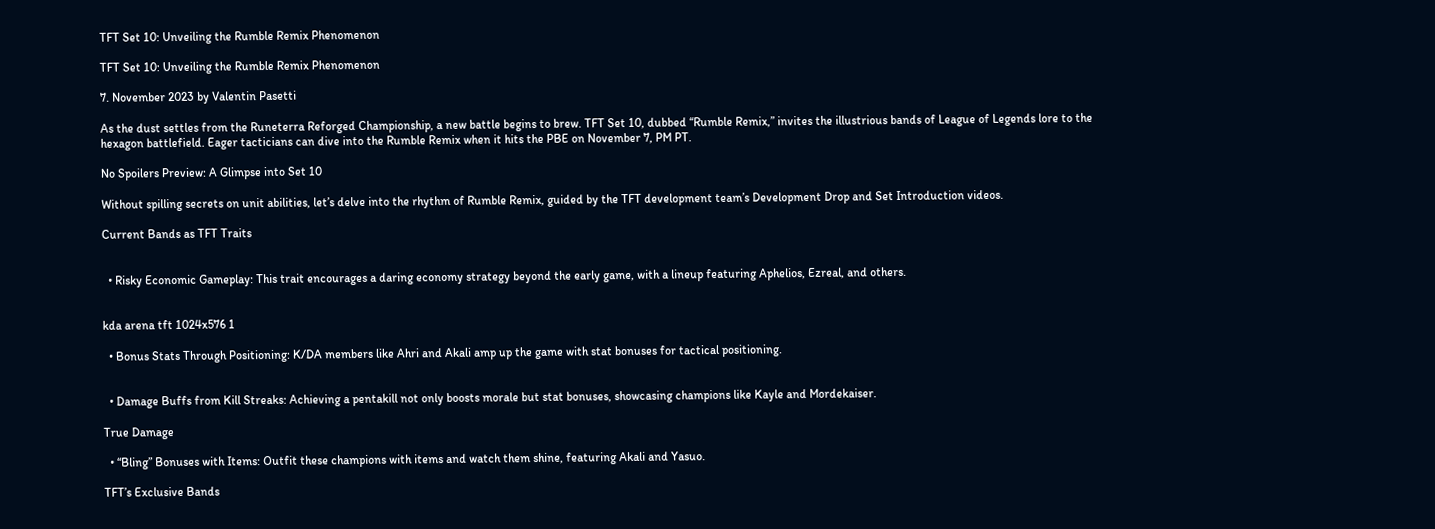TFT Set 10: Unveiling the Rumble Remix Phenomenon

TFT Set 10: Unveiling the Rumble Remix Phenomenon

7. November 2023 by Valentin Pasetti

As the dust settles from the Runeterra Reforged Championship, a new battle begins to brew. TFT Set 10, dubbed “Rumble Remix,” invites the illustrious bands of League of Legends lore to the hexagon battlefield. Eager tacticians can dive into the Rumble Remix when it hits the PBE on November 7, PM PT.

No Spoilers Preview: A Glimpse into Set 10

Without spilling secrets on unit abilities, let’s delve into the rhythm of Rumble Remix, guided by the TFT development team’s Development Drop and Set Introduction videos.

Current Bands as TFT Traits


  • Risky Economic Gameplay: This trait encourages a daring economy strategy beyond the early game, with a lineup featuring Aphelios, Ezreal, and others.


kda arena tft 1024x576 1

  • Bonus Stats Through Positioning: K/DA members like Ahri and Akali amp up the game with stat bonuses for tactical positioning.


  • Damage Buffs from Kill Streaks: Achieving a pentakill not only boosts morale but stat bonuses, showcasing champions like Kayle and Mordekaiser.

True Damage

  • “Bling” Bonuses with Items: Outfit these champions with items and watch them shine, featuring Akali and Yasuo.

TFT’s Exclusive Bands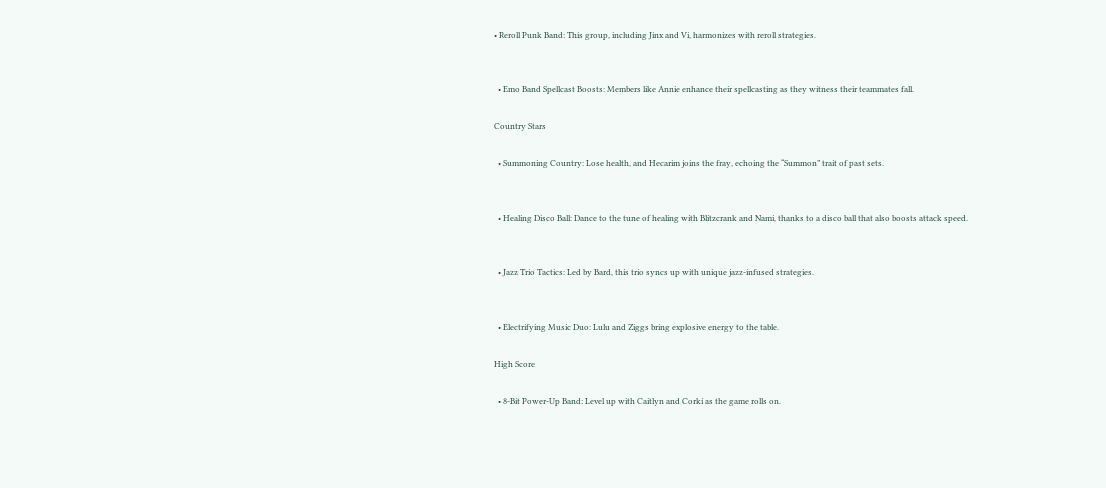• Reroll Punk Band: This group, including Jinx and Vi, harmonizes with reroll strategies.


  • Emo Band Spellcast Boosts: Members like Annie enhance their spellcasting as they witness their teammates fall.

Country Stars

  • Summoning Country: Lose health, and Hecarim joins the fray, echoing the “Summon” trait of past sets.


  • Healing Disco Ball: Dance to the tune of healing with Blitzcrank and Nami, thanks to a disco ball that also boosts attack speed.


  • Jazz Trio Tactics: Led by Bard, this trio syncs up with unique jazz-infused strategies.


  • Electrifying Music Duo: Lulu and Ziggs bring explosive energy to the table.

High Score

  • 8-Bit Power-Up Band: Level up with Caitlyn and Corki as the game rolls on.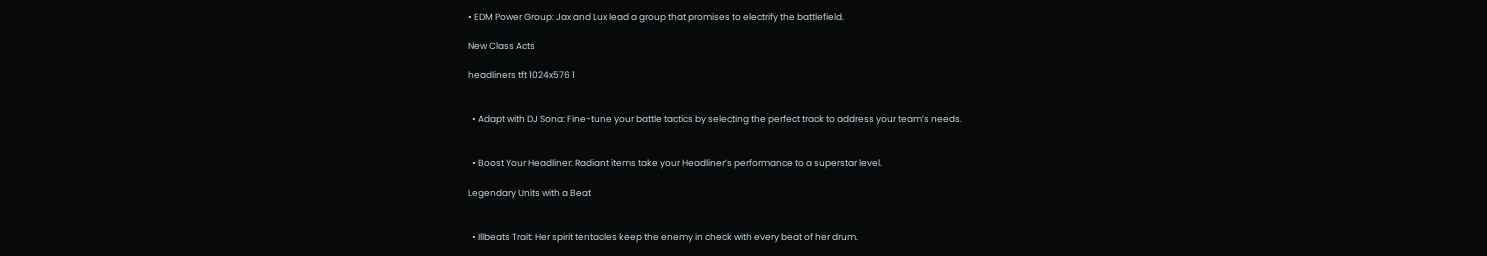• EDM Power Group: Jax and Lux lead a group that promises to electrify the battlefield.

New Class Acts

headliners tft 1024x576 1


  • Adapt with DJ Sona: Fine-tune your battle tactics by selecting the perfect track to address your team’s needs.


  • Boost Your Headliner: Radiant items take your Headliner’s performance to a superstar level.

Legendary Units with a Beat


  • Illbeats Trait: Her spirit tentacles keep the enemy in check with every beat of her drum.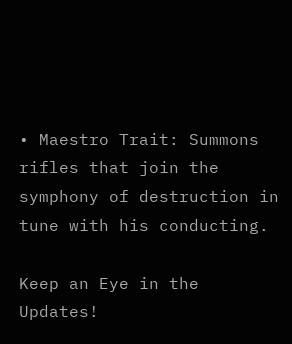• Maestro Trait: Summons rifles that join the symphony of destruction in tune with his conducting.

Keep an Eye in the Updates!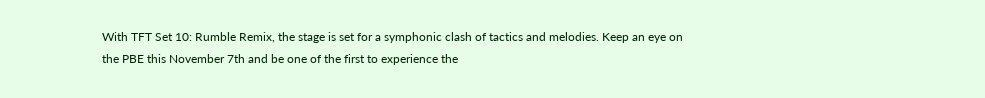With TFT Set 10: Rumble Remix, the stage is set for a symphonic clash of tactics and melodies. Keep an eye on the PBE this November 7th and be one of the first to experience the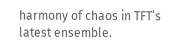harmony of chaos in TFT’s latest ensemble.